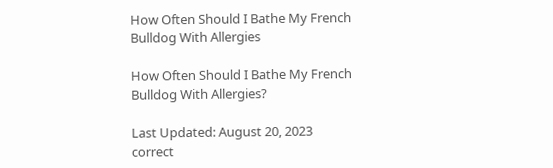How Often Should I Bathe My French Bulldog With Allergies

How Often Should I Bathe My French Bulldog With Allergies?

Last Updated: August 20, 2023
correct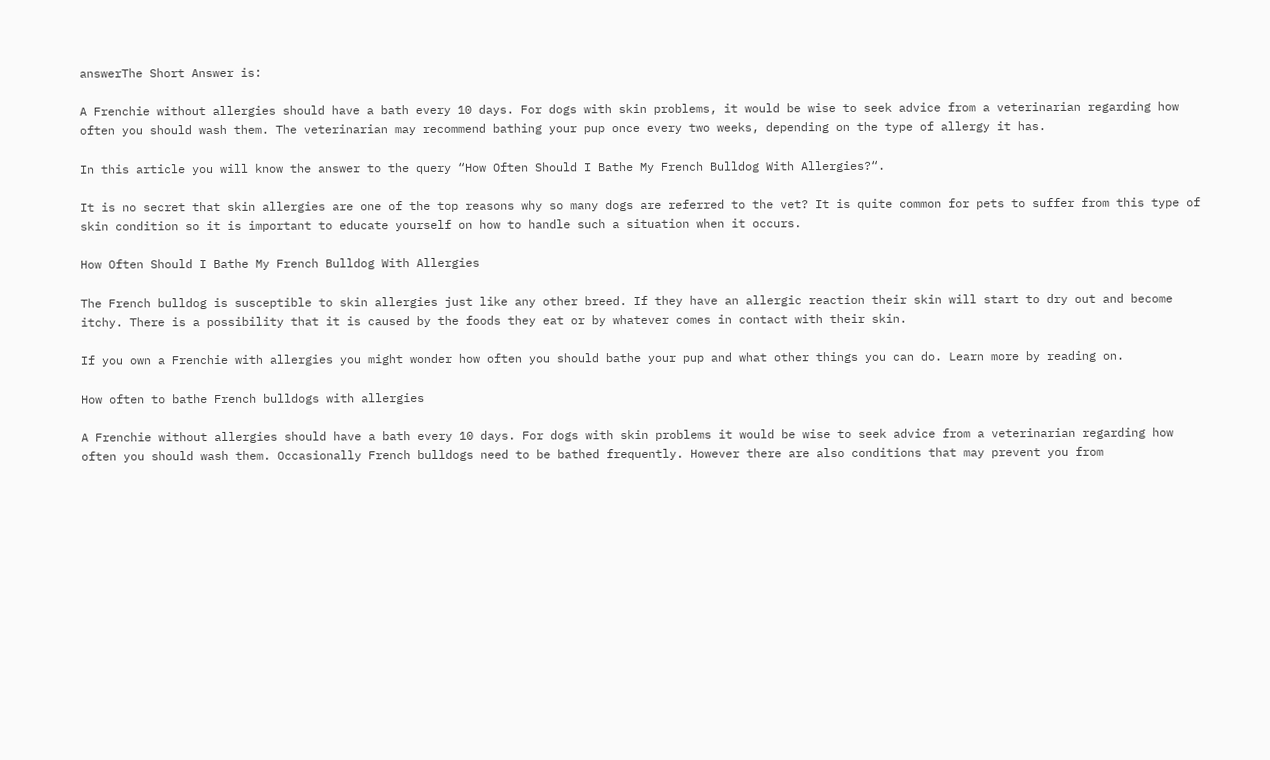answerThe Short Answer is:

A Frenchie without allergies should have a bath every 10 days. For dogs with skin problems, it would be wise to seek advice from a veterinarian regarding how often you should wash them. The veterinarian may recommend bathing your pup once every two weeks, depending on the type of allergy it has.

In this article you will know the answer to the query “How Often Should I Bathe My French Bulldog With Allergies?“.

It is no secret that skin allergies are one of the top reasons why so many dogs are referred to the vet? It is quite common for pets to suffer from this type of skin condition so it is important to educate yourself on how to handle such a situation when it occurs.

How Often Should I Bathe My French Bulldog With Allergies

The French bulldog is susceptible to skin allergies just like any other breed. If they have an allergic reaction their skin will start to dry out and become itchy. There is a possibility that it is caused by the foods they eat or by whatever comes in contact with their skin.

If you own a Frenchie with allergies you might wonder how often you should bathe your pup and what other things you can do. Learn more by reading on.

How often to bathe French bulldogs with allergies

A Frenchie without allergies should have a bath every 10 days. For dogs with skin problems it would be wise to seek advice from a veterinarian regarding how often you should wash them. Occasionally French bulldogs need to be bathed frequently. However there are also conditions that may prevent you from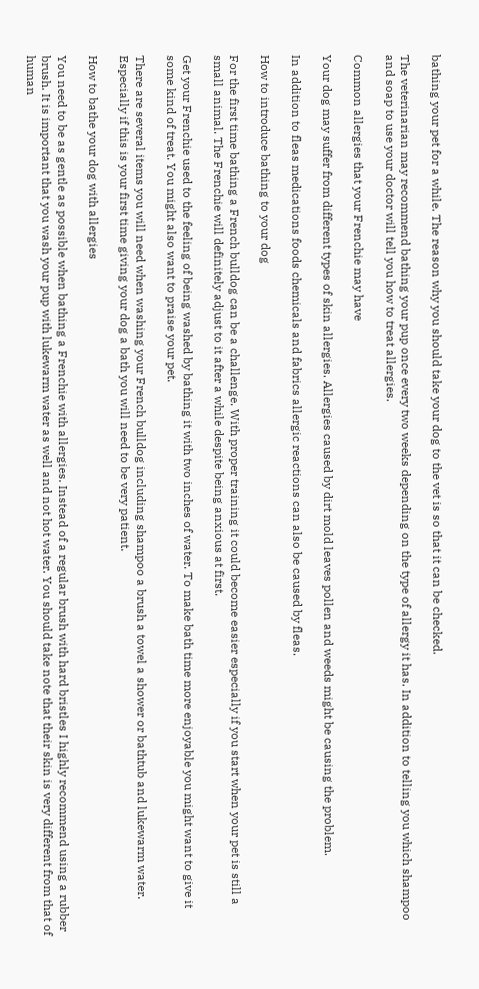bathing your pet for a while. The reason why you should take your dog to the vet is so that it can be checked.

The veterinarian may recommend bathing your pup once every two weeks depending on the type of allergy it has. In addition to telling you which shampoo and soap to use your doctor will tell you how to treat allergies.

Common allergies that your Frenchie may have

Your dog may suffer from different types of skin allergies. Allergies caused by dirt mold leaves pollen and weeds might be causing the problem.

In addition to fleas medications foods chemicals and fabrics allergic reactions can also be caused by fleas.

How to introduce bathing to your dog

For the first time bathing a French bulldog can be a challenge. With proper training it could become easier especially if you start when your pet is still a small animal. The Frenchie will definitely adjust to it after a while despite being anxious at first.

Get your Frenchie used to the feeling of being washed by bathing it with two inches of water. To make bath time more enjoyable you might want to give it some kind of treat. You might also want to praise your pet.

There are several items you will need when washing your French bulldog including shampoo a brush a towel a shower or bathtub and lukewarm water. Especially if this is your first time giving your dog a bath you will need to be very patient.

How to bathe your dog with allergies

You need to be as gentle as possible when bathing a Frenchie with allergies. Instead of a regular brush with hard bristles I highly recommend using a rubber brush. It is important that you wash your pup with lukewarm water as well and not hot water. You should take note that their skin is very different from that of human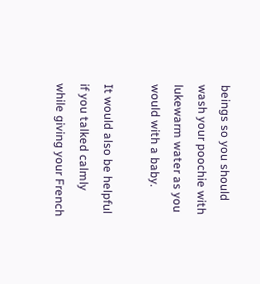beings so you should wash your poochie with lukewarm water as you would with a baby.

It would also be helpful if you talked calmly while giving your French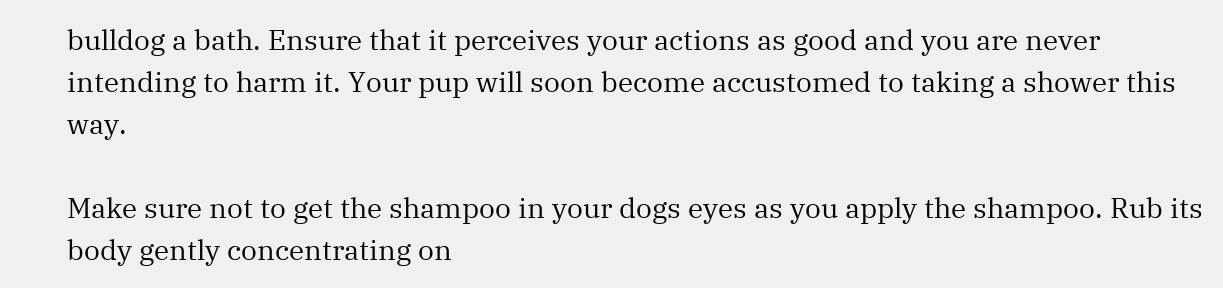bulldog a bath. Ensure that it perceives your actions as good and you are never intending to harm it. Your pup will soon become accustomed to taking a shower this way.

Make sure not to get the shampoo in your dogs eyes as you apply the shampoo. Rub its body gently concentrating on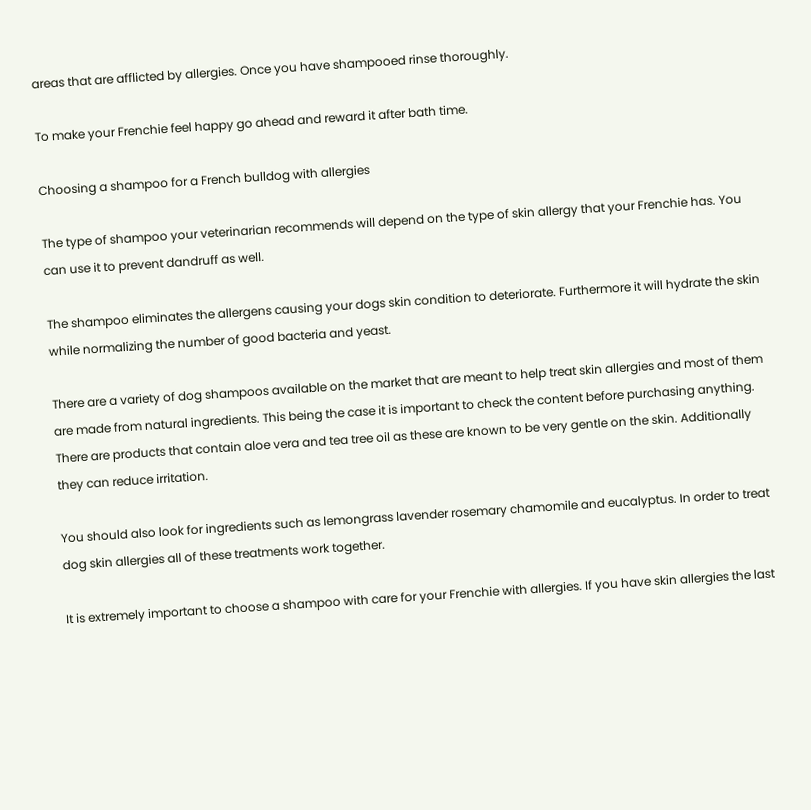areas that are afflicted by allergies. Once you have shampooed rinse thoroughly.

To make your Frenchie feel happy go ahead and reward it after bath time.

Choosing a shampoo for a French bulldog with allergies

The type of shampoo your veterinarian recommends will depend on the type of skin allergy that your Frenchie has. You can use it to prevent dandruff as well.

The shampoo eliminates the allergens causing your dogs skin condition to deteriorate. Furthermore it will hydrate the skin while normalizing the number of good bacteria and yeast.

There are a variety of dog shampoos available on the market that are meant to help treat skin allergies and most of them are made from natural ingredients. This being the case it is important to check the content before purchasing anything. There are products that contain aloe vera and tea tree oil as these are known to be very gentle on the skin. Additionally they can reduce irritation.

You should also look for ingredients such as lemongrass lavender rosemary chamomile and eucalyptus. In order to treat dog skin allergies all of these treatments work together.

It is extremely important to choose a shampoo with care for your Frenchie with allergies. If you have skin allergies the last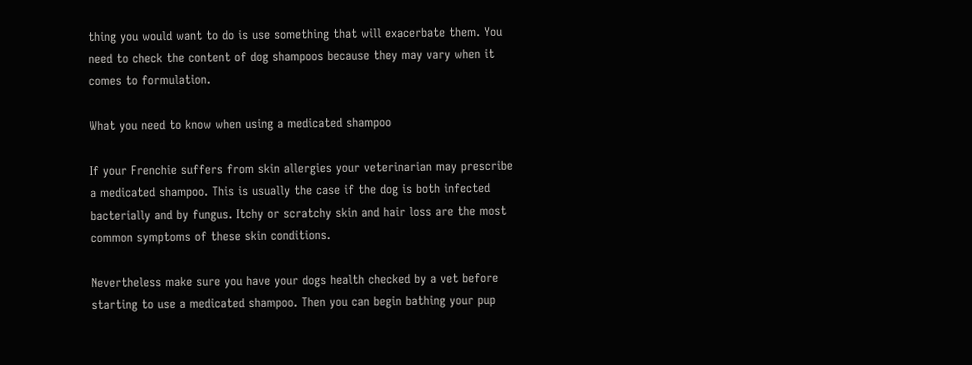thing you would want to do is use something that will exacerbate them. You need to check the content of dog shampoos because they may vary when it comes to formulation.

What you need to know when using a medicated shampoo

If your Frenchie suffers from skin allergies your veterinarian may prescribe a medicated shampoo. This is usually the case if the dog is both infected bacterially and by fungus. Itchy or scratchy skin and hair loss are the most common symptoms of these skin conditions.

Nevertheless make sure you have your dogs health checked by a vet before starting to use a medicated shampoo. Then you can begin bathing your pup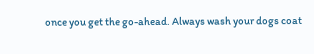once you get the go-ahead. Always wash your dogs coat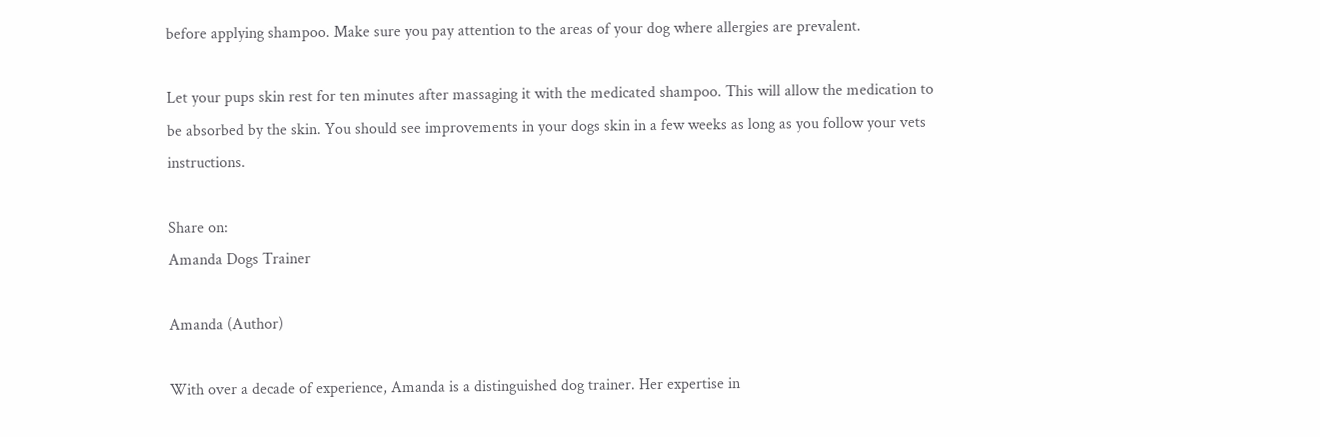before applying shampoo. Make sure you pay attention to the areas of your dog where allergies are prevalent.

Let your pups skin rest for ten minutes after massaging it with the medicated shampoo. This will allow the medication to be absorbed by the skin. You should see improvements in your dogs skin in a few weeks as long as you follow your vets instructions.

Share on:
Amanda Dogs Trainer

Amanda (Author)

With over a decade of experience, Amanda is a distinguished dog trainer. Her expertise in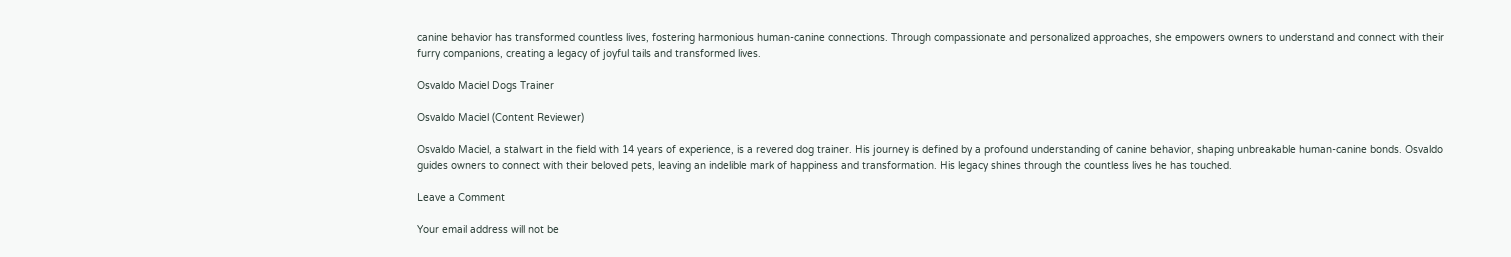canine behavior has transformed countless lives, fostering harmonious human-canine connections. Through compassionate and personalized approaches, she empowers owners to understand and connect with their furry companions, creating a legacy of joyful tails and transformed lives.

Osvaldo Maciel Dogs Trainer

Osvaldo Maciel (Content Reviewer)

Osvaldo Maciel, a stalwart in the field with 14 years of experience, is a revered dog trainer. His journey is defined by a profound understanding of canine behavior, shaping unbreakable human-canine bonds. Osvaldo guides owners to connect with their beloved pets, leaving an indelible mark of happiness and transformation. His legacy shines through the countless lives he has touched.

Leave a Comment

Your email address will not be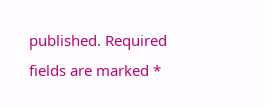published. Required fields are marked *